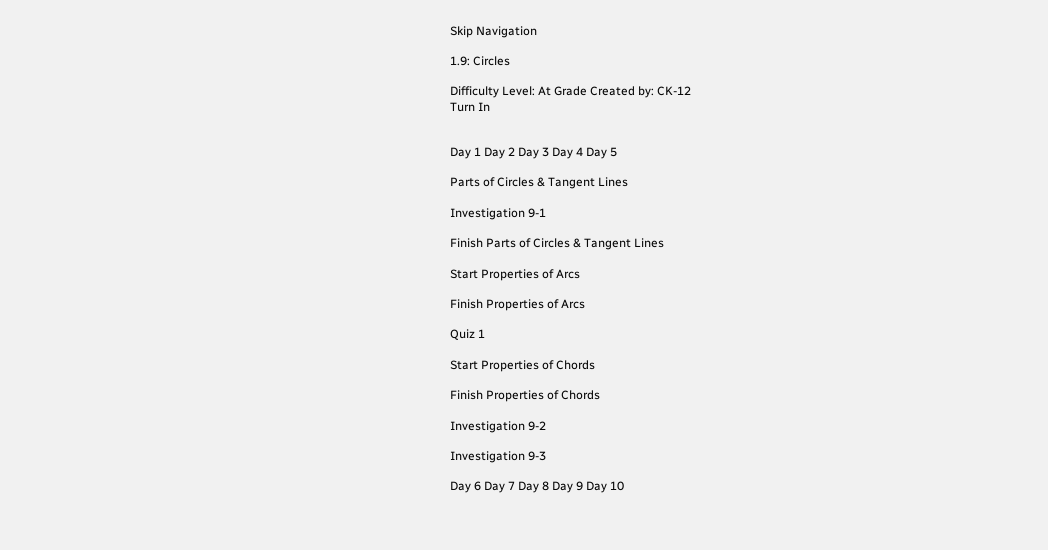Skip Navigation

1.9: Circles

Difficulty Level: At Grade Created by: CK-12
Turn In


Day 1 Day 2 Day 3 Day 4 Day 5

Parts of Circles & Tangent Lines

Investigation 9-1

Finish Parts of Circles & Tangent Lines

Start Properties of Arcs

Finish Properties of Arcs

Quiz 1

Start Properties of Chords

Finish Properties of Chords

Investigation 9-2

Investigation 9-3

Day 6 Day 7 Day 8 Day 9 Day 10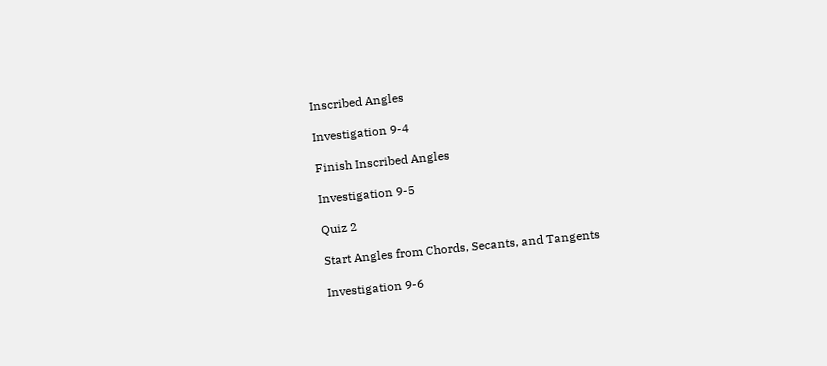Inscribed Angles

Investigation 9-4

Finish Inscribed Angles

Investigation 9-5

Quiz 2

Start Angles from Chords, Secants, and Tangents

Investigation 9-6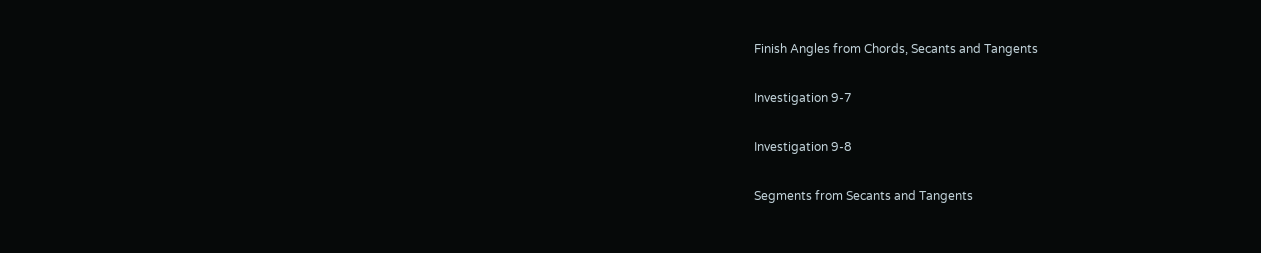Finish Angles from Chords, Secants and Tangents

Investigation 9-7

Investigation 9-8

Segments from Secants and Tangents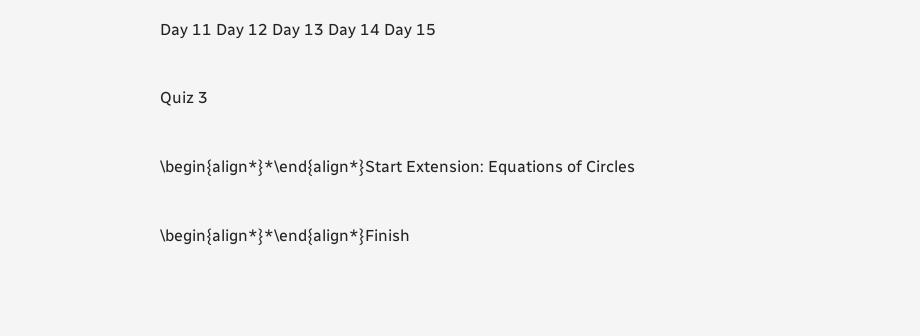Day 11 Day 12 Day 13 Day 14 Day 15

Quiz 3

\begin{align*}*\end{align*}Start Extension: Equations of Circles

\begin{align*}*\end{align*}Finish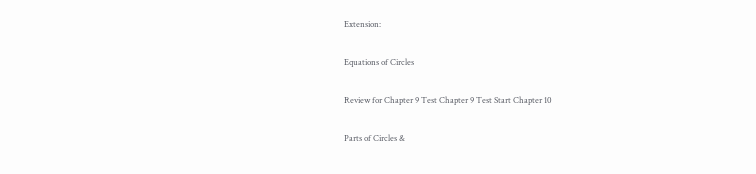Extension:

Equations of Circles

Review for Chapter 9 Test Chapter 9 Test Start Chapter 10

Parts of Circles &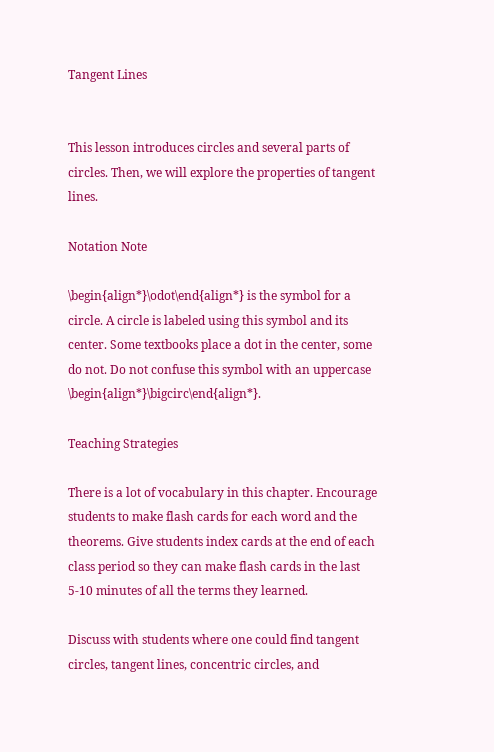Tangent Lines


This lesson introduces circles and several parts of circles. Then, we will explore the properties of tangent lines.

Notation Note

\begin{align*}\odot\end{align*} is the symbol for a circle. A circle is labeled using this symbol and its center. Some textbooks place a dot in the center, some do not. Do not confuse this symbol with an uppercase \begin{align*}\bigcirc\end{align*}.

Teaching Strategies

There is a lot of vocabulary in this chapter. Encourage students to make flash cards for each word and the theorems. Give students index cards at the end of each class period so they can make flash cards in the last 5-10 minutes of all the terms they learned.

Discuss with students where one could find tangent circles, tangent lines, concentric circles, and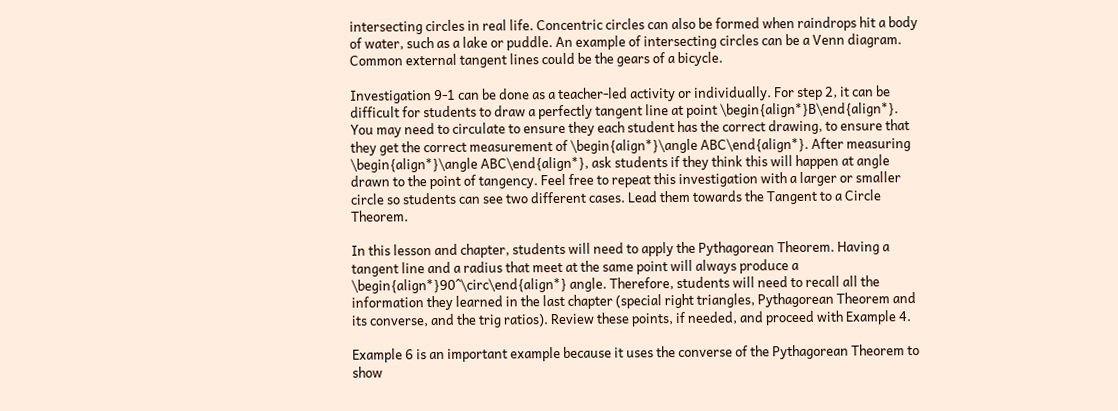intersecting circles in real life. Concentric circles can also be formed when raindrops hit a body of water, such as a lake or puddle. An example of intersecting circles can be a Venn diagram. Common external tangent lines could be the gears of a bicycle.

Investigation 9-1 can be done as a teacher-led activity or individually. For step 2, it can be difficult for students to draw a perfectly tangent line at point \begin{align*}B\end{align*}. You may need to circulate to ensure they each student has the correct drawing, to ensure that they get the correct measurement of \begin{align*}\angle ABC\end{align*}. After measuring \begin{align*}\angle ABC\end{align*}, ask students if they think this will happen at angle drawn to the point of tangency. Feel free to repeat this investigation with a larger or smaller circle so students can see two different cases. Lead them towards the Tangent to a Circle Theorem.

In this lesson and chapter, students will need to apply the Pythagorean Theorem. Having a tangent line and a radius that meet at the same point will always produce a \begin{align*}90^\circ\end{align*} angle. Therefore, students will need to recall all the information they learned in the last chapter (special right triangles, Pythagorean Theorem and its converse, and the trig ratios). Review these points, if needed, and proceed with Example 4.

Example 6 is an important example because it uses the converse of the Pythagorean Theorem to show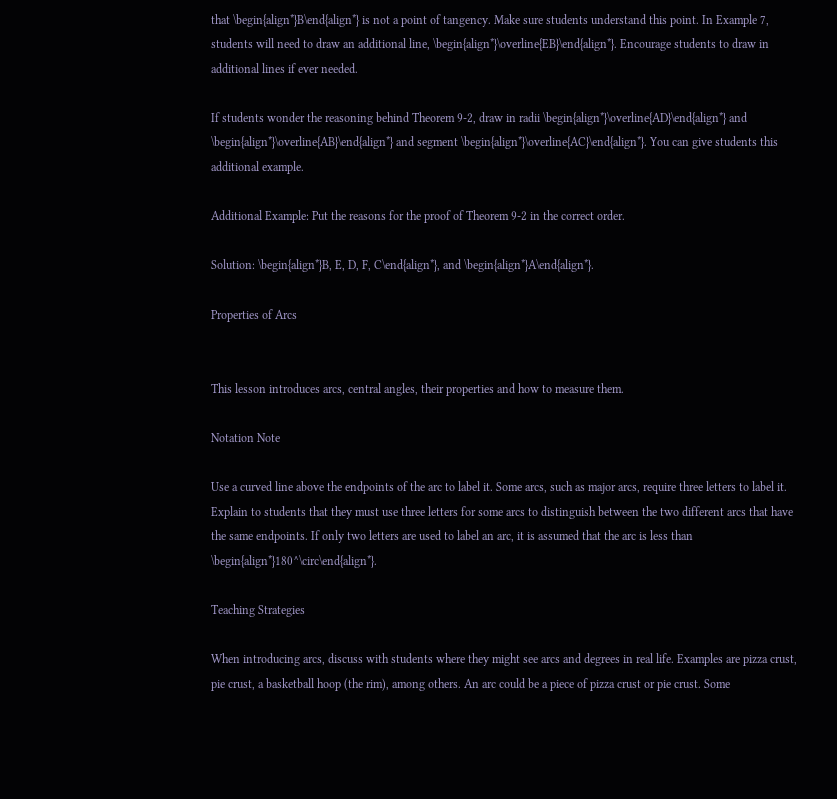that \begin{align*}B\end{align*} is not a point of tangency. Make sure students understand this point. In Example 7, students will need to draw an additional line, \begin{align*}\overline{EB}\end{align*}. Encourage students to draw in additional lines if ever needed.

If students wonder the reasoning behind Theorem 9-2, draw in radii \begin{align*}\overline{AD}\end{align*} and \begin{align*}\overline{AB}\end{align*} and segment \begin{align*}\overline{AC}\end{align*}. You can give students this additional example.

Additional Example: Put the reasons for the proof of Theorem 9-2 in the correct order.

Solution: \begin{align*}B, E, D, F, C\end{align*}, and \begin{align*}A\end{align*}.

Properties of Arcs


This lesson introduces arcs, central angles, their properties and how to measure them.

Notation Note

Use a curved line above the endpoints of the arc to label it. Some arcs, such as major arcs, require three letters to label it. Explain to students that they must use three letters for some arcs to distinguish between the two different arcs that have the same endpoints. If only two letters are used to label an arc, it is assumed that the arc is less than \begin{align*}180^\circ\end{align*}.

Teaching Strategies

When introducing arcs, discuss with students where they might see arcs and degrees in real life. Examples are pizza crust, pie crust, a basketball hoop (the rim), among others. An arc could be a piece of pizza crust or pie crust. Some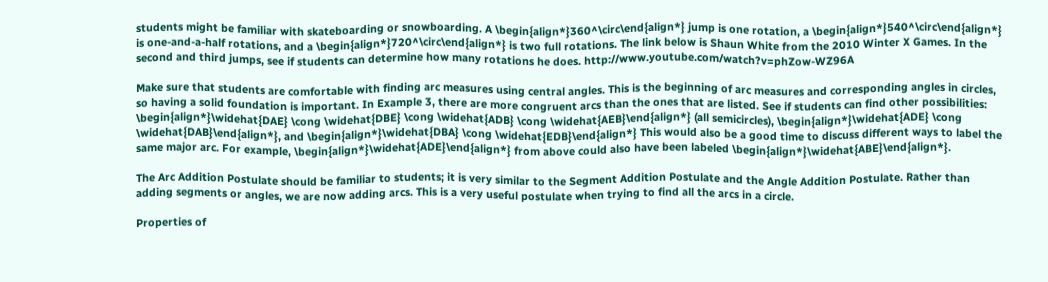students might be familiar with skateboarding or snowboarding. A \begin{align*}360^\circ\end{align*} jump is one rotation, a \begin{align*}540^\circ\end{align*} is one-and-a-half rotations, and a \begin{align*}720^\circ\end{align*} is two full rotations. The link below is Shaun White from the 2010 Winter X Games. In the second and third jumps, see if students can determine how many rotations he does. http://www.youtube.com/watch?v=phZow-WZ96A

Make sure that students are comfortable with finding arc measures using central angles. This is the beginning of arc measures and corresponding angles in circles, so having a solid foundation is important. In Example 3, there are more congruent arcs than the ones that are listed. See if students can find other possibilities: \begin{align*}\widehat{DAE} \cong \widehat{DBE} \cong \widehat{ADB} \cong \widehat{AEB}\end{align*} (all semicircles), \begin{align*}\widehat{ADE} \cong \widehat{DAB}\end{align*}, and \begin{align*}\widehat{DBA} \cong \widehat{EDB}\end{align*} This would also be a good time to discuss different ways to label the same major arc. For example, \begin{align*}\widehat{ADE}\end{align*} from above could also have been labeled \begin{align*}\widehat{ABE}\end{align*}.

The Arc Addition Postulate should be familiar to students; it is very similar to the Segment Addition Postulate and the Angle Addition Postulate. Rather than adding segments or angles, we are now adding arcs. This is a very useful postulate when trying to find all the arcs in a circle.

Properties of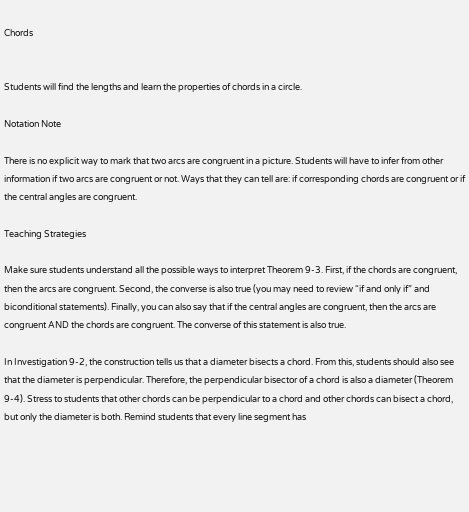Chords


Students will find the lengths and learn the properties of chords in a circle.

Notation Note

There is no explicit way to mark that two arcs are congruent in a picture. Students will have to infer from other information if two arcs are congruent or not. Ways that they can tell are: if corresponding chords are congruent or if the central angles are congruent.

Teaching Strategies

Make sure students understand all the possible ways to interpret Theorem 9-3. First, if the chords are congruent, then the arcs are congruent. Second, the converse is also true (you may need to review “if and only if” and biconditional statements). Finally, you can also say that if the central angles are congruent, then the arcs are congruent AND the chords are congruent. The converse of this statement is also true.

In Investigation 9-2, the construction tells us that a diameter bisects a chord. From this, students should also see that the diameter is perpendicular. Therefore, the perpendicular bisector of a chord is also a diameter (Theorem 9-4). Stress to students that other chords can be perpendicular to a chord and other chords can bisect a chord, but only the diameter is both. Remind students that every line segment has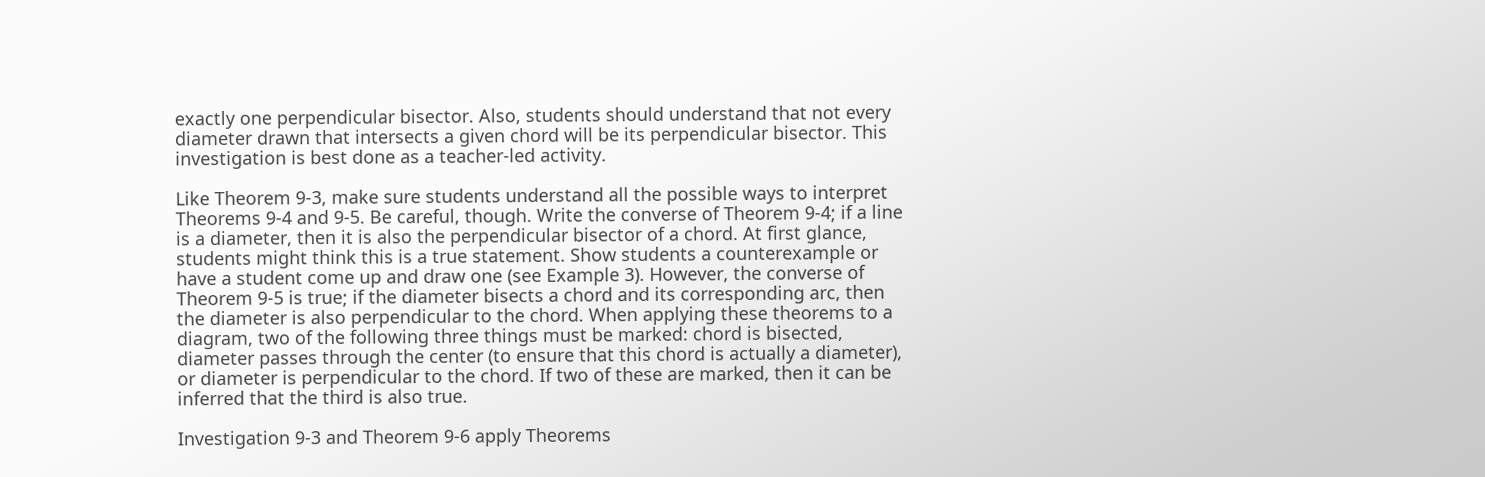exactly one perpendicular bisector. Also, students should understand that not every diameter drawn that intersects a given chord will be its perpendicular bisector. This investigation is best done as a teacher-led activity.

Like Theorem 9-3, make sure students understand all the possible ways to interpret Theorems 9-4 and 9-5. Be careful, though. Write the converse of Theorem 9-4; if a line is a diameter, then it is also the perpendicular bisector of a chord. At first glance, students might think this is a true statement. Show students a counterexample or have a student come up and draw one (see Example 3). However, the converse of Theorem 9-5 is true; if the diameter bisects a chord and its corresponding arc, then the diameter is also perpendicular to the chord. When applying these theorems to a diagram, two of the following three things must be marked: chord is bisected, diameter passes through the center (to ensure that this chord is actually a diameter), or diameter is perpendicular to the chord. If two of these are marked, then it can be inferred that the third is also true.

Investigation 9-3 and Theorem 9-6 apply Theorems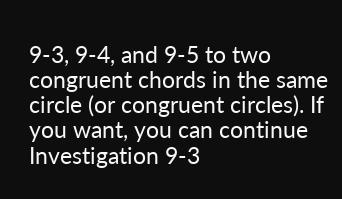9-3, 9-4, and 9-5 to two congruent chords in the same circle (or congruent circles). If you want, you can continue Investigation 9-3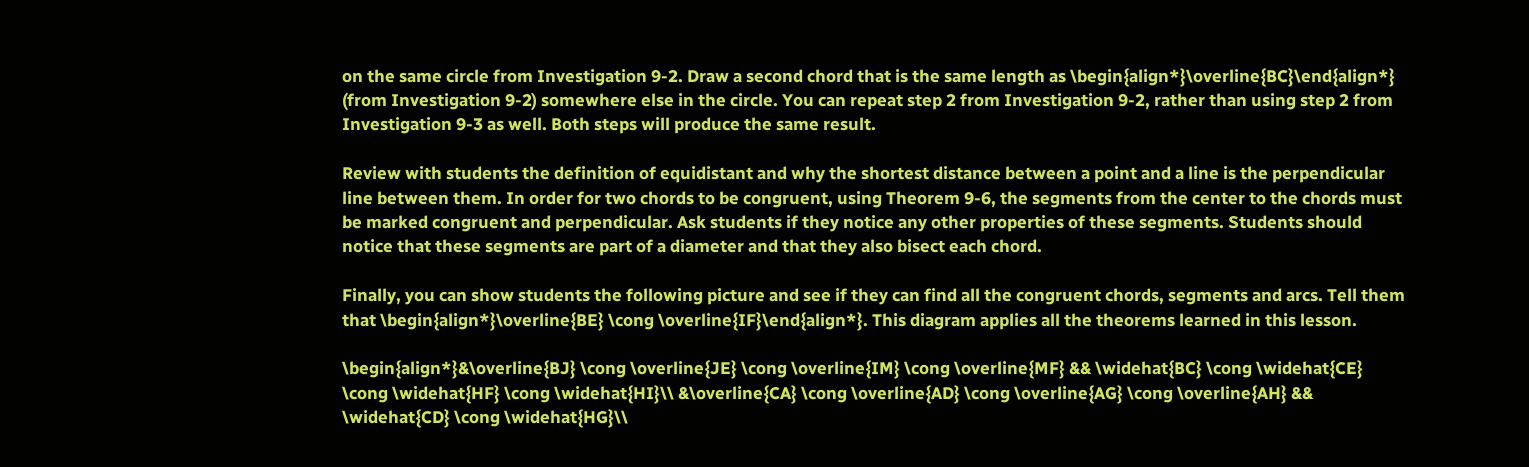on the same circle from Investigation 9-2. Draw a second chord that is the same length as \begin{align*}\overline{BC}\end{align*} (from Investigation 9-2) somewhere else in the circle. You can repeat step 2 from Investigation 9-2, rather than using step 2 from Investigation 9-3 as well. Both steps will produce the same result.

Review with students the definition of equidistant and why the shortest distance between a point and a line is the perpendicular line between them. In order for two chords to be congruent, using Theorem 9-6, the segments from the center to the chords must be marked congruent and perpendicular. Ask students if they notice any other properties of these segments. Students should notice that these segments are part of a diameter and that they also bisect each chord.

Finally, you can show students the following picture and see if they can find all the congruent chords, segments and arcs. Tell them that \begin{align*}\overline{BE} \cong \overline{IF}\end{align*}. This diagram applies all the theorems learned in this lesson.

\begin{align*}&\overline{BJ} \cong \overline{JE} \cong \overline{IM} \cong \overline{MF} && \widehat{BC} \cong \widehat{CE} \cong \widehat{HF} \cong \widehat{HI}\\ &\overline{CA} \cong \overline{AD} \cong \overline{AG} \cong \overline{AH} && \widehat{CD} \cong \widehat{HG}\\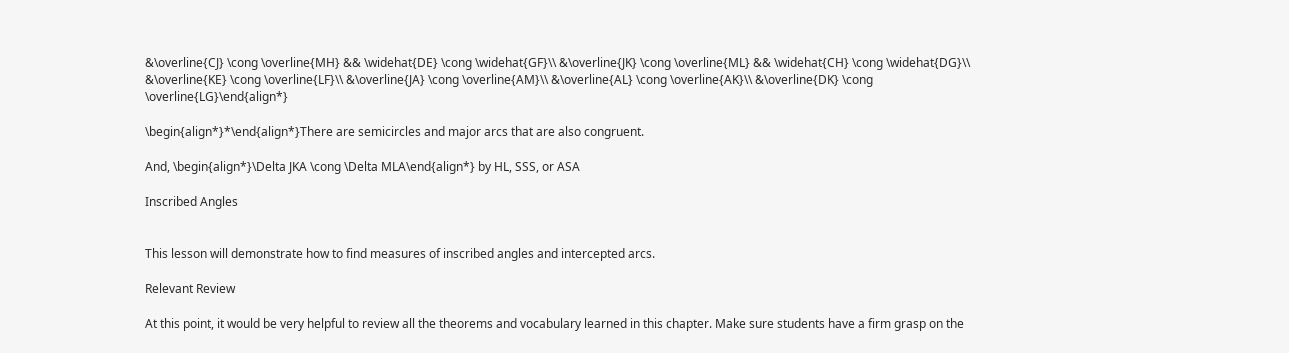&\overline{CJ} \cong \overline{MH} && \widehat{DE} \cong \widehat{GF}\\ &\overline{JK} \cong \overline{ML} && \widehat{CH} \cong \widehat{DG}\\ &\overline{KE} \cong \overline{LF}\\ &\overline{JA} \cong \overline{AM}\\ &\overline{AL} \cong \overline{AK}\\ &\overline{DK} \cong \overline{LG}\end{align*}

\begin{align*}*\end{align*}There are semicircles and major arcs that are also congruent.

And, \begin{align*}\Delta JKA \cong \Delta MLA\end{align*} by HL, SSS, or ASA

Inscribed Angles


This lesson will demonstrate how to find measures of inscribed angles and intercepted arcs.

Relevant Review

At this point, it would be very helpful to review all the theorems and vocabulary learned in this chapter. Make sure students have a firm grasp on the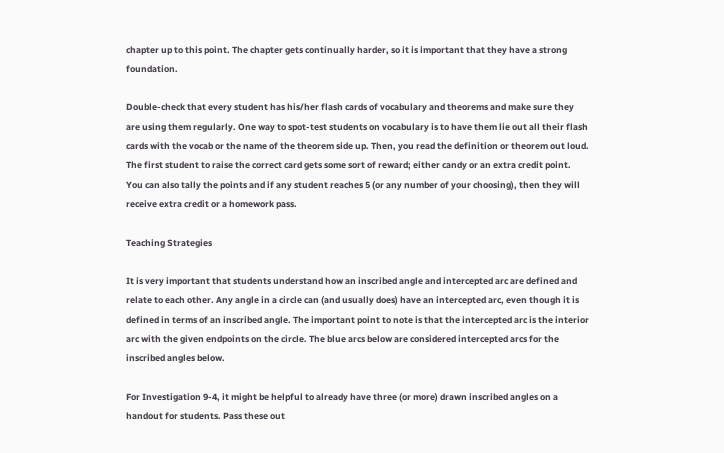chapter up to this point. The chapter gets continually harder, so it is important that they have a strong foundation.

Double-check that every student has his/her flash cards of vocabulary and theorems and make sure they are using them regularly. One way to spot-test students on vocabulary is to have them lie out all their flash cards with the vocab or the name of the theorem side up. Then, you read the definition or theorem out loud. The first student to raise the correct card gets some sort of reward; either candy or an extra credit point. You can also tally the points and if any student reaches 5 (or any number of your choosing), then they will receive extra credit or a homework pass.

Teaching Strategies

It is very important that students understand how an inscribed angle and intercepted arc are defined and relate to each other. Any angle in a circle can (and usually does) have an intercepted arc, even though it is defined in terms of an inscribed angle. The important point to note is that the intercepted arc is the interior arc with the given endpoints on the circle. The blue arcs below are considered intercepted arcs for the inscribed angles below.

For Investigation 9-4, it might be helpful to already have three (or more) drawn inscribed angles on a handout for students. Pass these out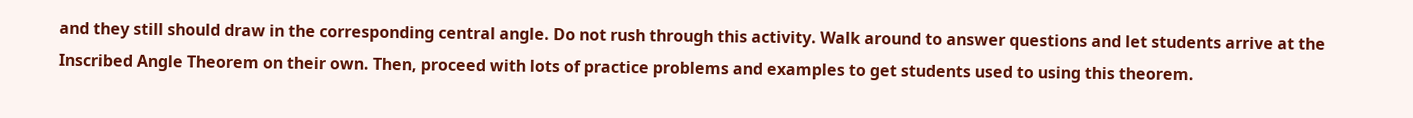and they still should draw in the corresponding central angle. Do not rush through this activity. Walk around to answer questions and let students arrive at the Inscribed Angle Theorem on their own. Then, proceed with lots of practice problems and examples to get students used to using this theorem.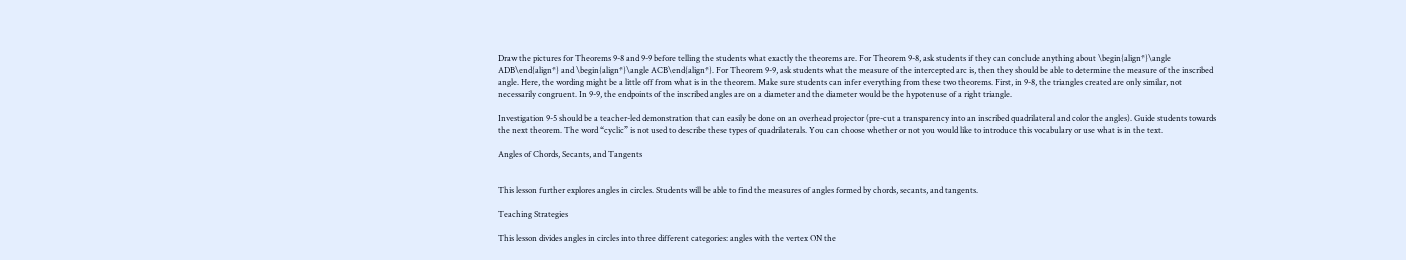Draw the pictures for Theorems 9-8 and 9-9 before telling the students what exactly the theorems are. For Theorem 9-8, ask students if they can conclude anything about \begin{align*}\angle ADB\end{align*} and \begin{align*}\angle ACB\end{align*}. For Theorem 9-9, ask students what the measure of the intercepted arc is, then they should be able to determine the measure of the inscribed angle. Here, the wording might be a little off from what is in the theorem. Make sure students can infer everything from these two theorems. First, in 9-8, the triangles created are only similar, not necessarily congruent. In 9-9, the endpoints of the inscribed angles are on a diameter and the diameter would be the hypotenuse of a right triangle.

Investigation 9-5 should be a teacher-led demonstration that can easily be done on an overhead projector (pre-cut a transparency into an inscribed quadrilateral and color the angles). Guide students towards the next theorem. The word “cyclic” is not used to describe these types of quadrilaterals. You can choose whether or not you would like to introduce this vocabulary or use what is in the text.

Angles of Chords, Secants, and Tangents


This lesson further explores angles in circles. Students will be able to find the measures of angles formed by chords, secants, and tangents.

Teaching Strategies

This lesson divides angles in circles into three different categories: angles with the vertex ON the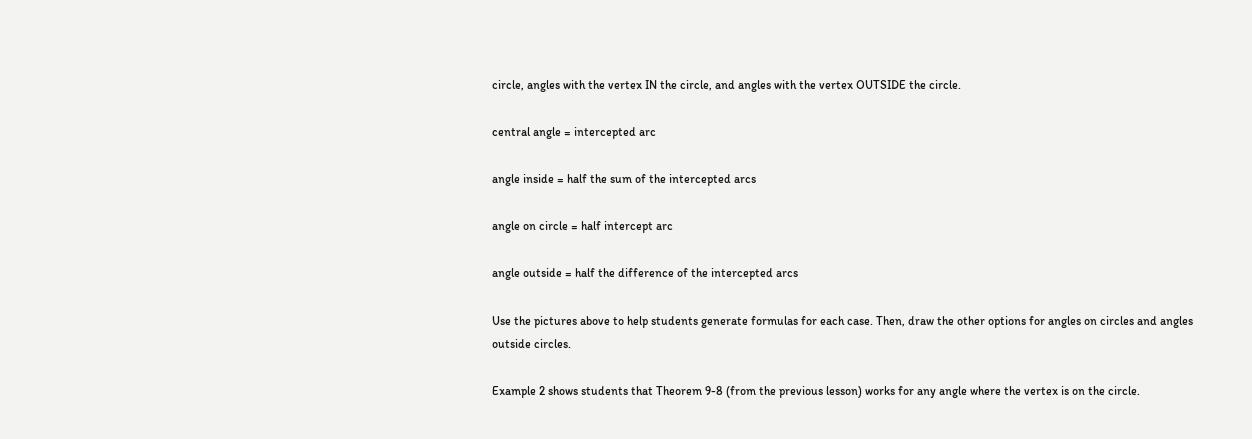circle, angles with the vertex IN the circle, and angles with the vertex OUTSIDE the circle.

central angle = intercepted arc

angle inside = half the sum of the intercepted arcs

angle on circle = half intercept arc

angle outside = half the difference of the intercepted arcs

Use the pictures above to help students generate formulas for each case. Then, draw the other options for angles on circles and angles outside circles.

Example 2 shows students that Theorem 9-8 (from the previous lesson) works for any angle where the vertex is on the circle.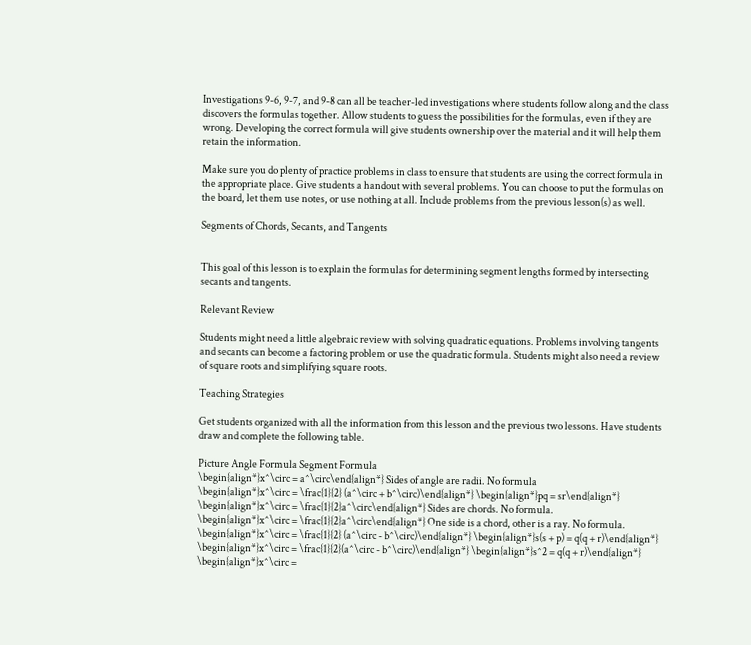Investigations 9-6, 9-7, and 9-8 can all be teacher-led investigations where students follow along and the class discovers the formulas together. Allow students to guess the possibilities for the formulas, even if they are wrong. Developing the correct formula will give students ownership over the material and it will help them retain the information.

Make sure you do plenty of practice problems in class to ensure that students are using the correct formula in the appropriate place. Give students a handout with several problems. You can choose to put the formulas on the board, let them use notes, or use nothing at all. Include problems from the previous lesson(s) as well.

Segments of Chords, Secants, and Tangents


This goal of this lesson is to explain the formulas for determining segment lengths formed by intersecting secants and tangents.

Relevant Review

Students might need a little algebraic review with solving quadratic equations. Problems involving tangents and secants can become a factoring problem or use the quadratic formula. Students might also need a review of square roots and simplifying square roots.

Teaching Strategies

Get students organized with all the information from this lesson and the previous two lessons. Have students draw and complete the following table.

Picture Angle Formula Segment Formula
\begin{align*}x^\circ = a^\circ\end{align*} Sides of angle are radii. No formula
\begin{align*}x^\circ = \frac{1}{2} (a^\circ + b^\circ)\end{align*} \begin{align*}pq = sr\end{align*}
\begin{align*}x^\circ = \frac{1}{2}a^\circ\end{align*} Sides are chords. No formula.
\begin{align*}x^\circ = \frac{1}{2}a^\circ\end{align*} One side is a chord, other is a ray. No formula.
\begin{align*}x^\circ = \frac{1}{2} (a^\circ - b^\circ)\end{align*} \begin{align*}s(s + p) = q(q + r)\end{align*}
\begin{align*}x^\circ = \frac{1}{2}(a^\circ - b^\circ)\end{align*} \begin{align*}s^2 = q(q + r)\end{align*}
\begin{align*}x^\circ =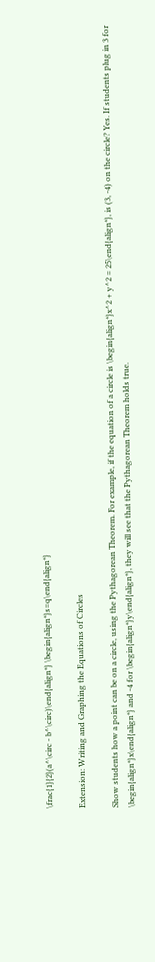\frac{1}{2}(a^\circ - b^\circ)\end{align*} \begin{align*}s=q\end{align*}

Extension: Writing and Graphing the Equations of Circles

Show students how a point can be on a circle, using the Pythagorean Theorem. For example, if the equation of a circle is \begin{align*}x^2 + y^2 = 25\end{align*}, is (3, -4) on the circle? Yes. If students plug in 3 for \begin{align*}x\end{align*} and -4 for \begin{align*}y\end{align*}, they will see that the Pythagorean Theorem holds true.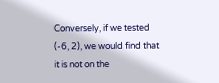Conversely, if we tested (-6, 2), we would find that it is not on the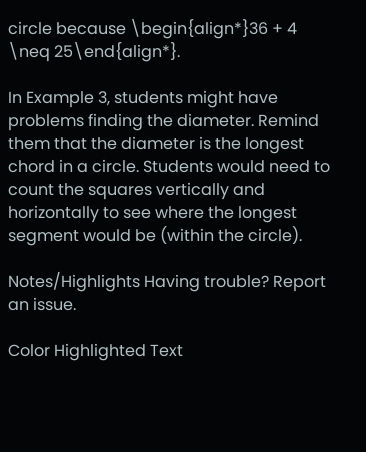circle because \begin{align*}36 + 4 \neq 25\end{align*}.

In Example 3, students might have problems finding the diameter. Remind them that the diameter is the longest chord in a circle. Students would need to count the squares vertically and horizontally to see where the longest segment would be (within the circle).

Notes/Highlights Having trouble? Report an issue.

Color Highlighted Text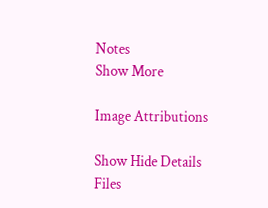Notes
Show More

Image Attributions

Show Hide Details
Files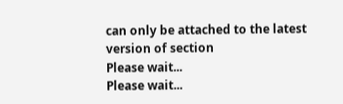can only be attached to the latest version of section
Please wait...
Please wait...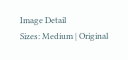Image Detail
Sizes: Medium | Original